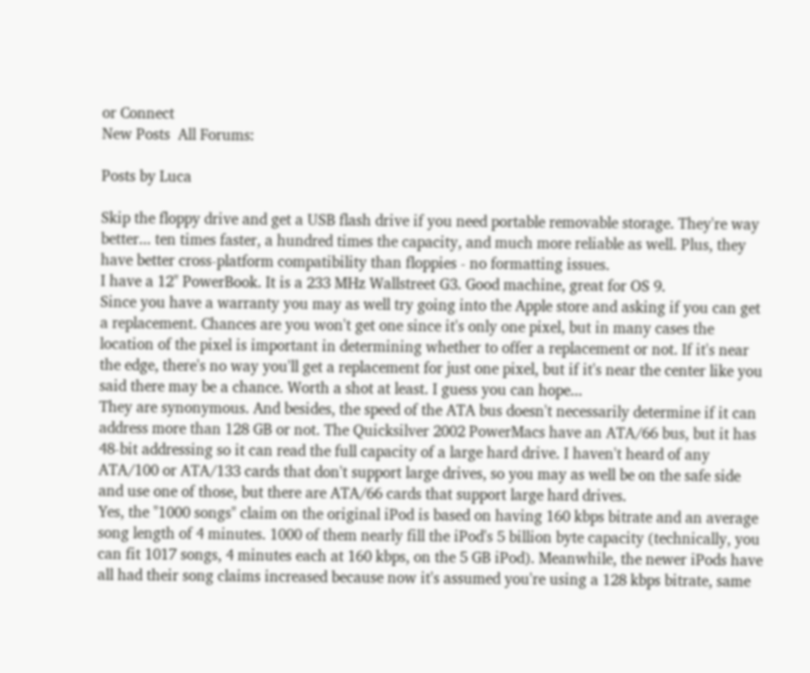or Connect
New Posts  All Forums:

Posts by Luca

Skip the floppy drive and get a USB flash drive if you need portable removable storage. They're way better... ten times faster, a hundred times the capacity, and much more reliable as well. Plus, they have better cross-platform compatibility than floppies - no formatting issues.
I have a 12" PowerBook. It is a 233 MHz Wallstreet G3. Good machine, great for OS 9.
Since you have a warranty you may as well try going into the Apple store and asking if you can get a replacement. Chances are you won't get one since it's only one pixel, but in many cases the location of the pixel is important in determining whether to offer a replacement or not. If it's near the edge, there's no way you'll get a replacement for just one pixel, but if it's near the center like you said there may be a chance. Worth a shot at least. I guess you can hope...
They are synonymous. And besides, the speed of the ATA bus doesn't necessarily determine if it can address more than 128 GB or not. The Quicksilver 2002 PowerMacs have an ATA/66 bus, but it has 48-bit addressing so it can read the full capacity of a large hard drive. I haven't heard of any ATA/100 or ATA/133 cards that don't support large drives, so you may as well be on the safe side and use one of those, but there are ATA/66 cards that support large hard drives.
Yes, the "1000 songs" claim on the original iPod is based on having 160 kbps bitrate and an average song length of 4 minutes. 1000 of them nearly fill the iPod's 5 billion byte capacity (technically, you can fit 1017 songs, 4 minutes each at 160 kbps, on the 5 GB iPod). Meanwhile, the newer iPods have all had their song claims increased because now it's assumed you're using a 128 kbps bitrate, same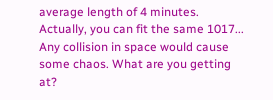average length of 4 minutes. Actually, you can fit the same 1017...
Any collision in space would cause some chaos. What are you getting at?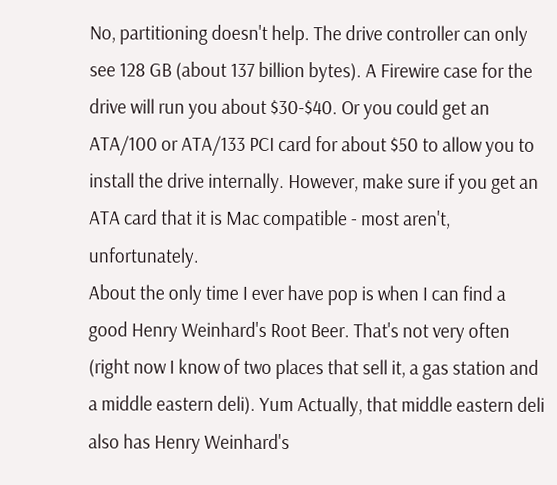No, partitioning doesn't help. The drive controller can only see 128 GB (about 137 billion bytes). A Firewire case for the drive will run you about $30-$40. Or you could get an ATA/100 or ATA/133 PCI card for about $50 to allow you to install the drive internally. However, make sure if you get an ATA card that it is Mac compatible - most aren't, unfortunately.
About the only time I ever have pop is when I can find a good Henry Weinhard's Root Beer. That's not very often (right now I know of two places that sell it, a gas station and a middle eastern deli). Yum Actually, that middle eastern deli also has Henry Weinhard's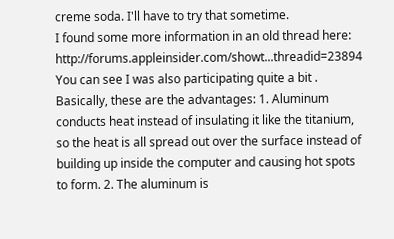creme soda. I'll have to try that sometime.
I found some more information in an old thread here: http://forums.appleinsider.com/showt...threadid=23894 You can see I was also participating quite a bit . Basically, these are the advantages: 1. Aluminum conducts heat instead of insulating it like the titanium, so the heat is all spread out over the surface instead of building up inside the computer and causing hot spots to form. 2. The aluminum is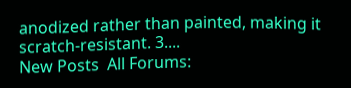anodized rather than painted, making it scratch-resistant. 3....
New Posts  All Forums: